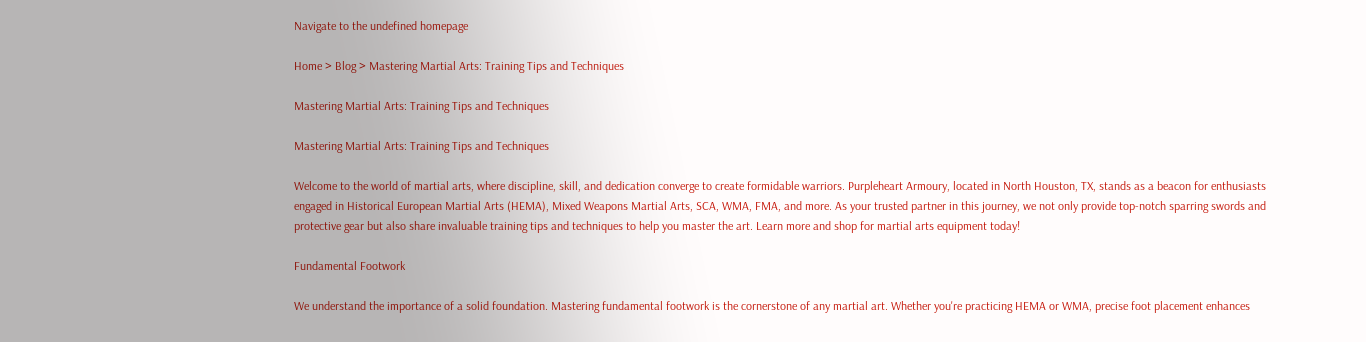Navigate to the undefined homepage

Home > Blog > Mastering Martial Arts: Training Tips and Techniques

Mastering Martial Arts: Training Tips and Techniques

Mastering Martial Arts: Training Tips and Techniques

Welcome to the world of martial arts, where discipline, skill, and dedication converge to create formidable warriors. Purpleheart Armoury, located in North Houston, TX, stands as a beacon for enthusiasts engaged in Historical European Martial Arts (HEMA), Mixed Weapons Martial Arts, SCA, WMA, FMA, and more. As your trusted partner in this journey, we not only provide top-notch sparring swords and protective gear but also share invaluable training tips and techniques to help you master the art. Learn more and shop for martial arts equipment today!

Fundamental Footwork

We understand the importance of a solid foundation. Mastering fundamental footwork is the cornerstone of any martial art. Whether you're practicing HEMA or WMA, precise foot placement enhances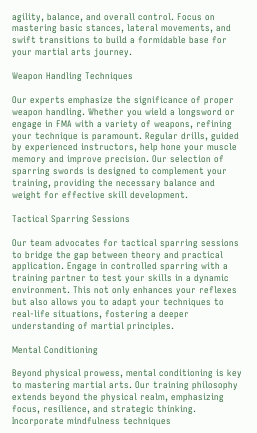agility, balance, and overall control. Focus on mastering basic stances, lateral movements, and swift transitions to build a formidable base for your martial arts journey.

Weapon Handling Techniques

Our experts emphasize the significance of proper weapon handling. Whether you wield a longsword or engage in FMA with a variety of weapons, refining your technique is paramount. Regular drills, guided by experienced instructors, help hone your muscle memory and improve precision. Our selection of sparring swords is designed to complement your training, providing the necessary balance and weight for effective skill development.

Tactical Sparring Sessions

Our team advocates for tactical sparring sessions to bridge the gap between theory and practical application. Engage in controlled sparring with a training partner to test your skills in a dynamic environment. This not only enhances your reflexes but also allows you to adapt your techniques to real-life situations, fostering a deeper understanding of martial principles.

Mental Conditioning

Beyond physical prowess, mental conditioning is key to mastering martial arts. Our training philosophy extends beyond the physical realm, emphasizing focus, resilience, and strategic thinking. Incorporate mindfulness techniques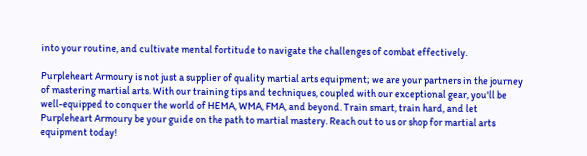into your routine, and cultivate mental fortitude to navigate the challenges of combat effectively.

Purpleheart Armoury is not just a supplier of quality martial arts equipment; we are your partners in the journey of mastering martial arts. With our training tips and techniques, coupled with our exceptional gear, you'll be well-equipped to conquer the world of HEMA, WMA, FMA, and beyond. Train smart, train hard, and let Purpleheart Armoury be your guide on the path to martial mastery. Reach out to us or shop for martial arts equipment today!